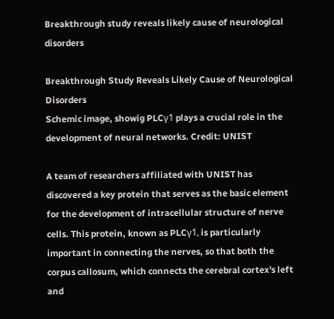Breakthrough study reveals likely cause of neurological disorders

Breakthrough Study Reveals Likely Cause of Neurological Disorders
Schemic image, showig PLCγ1 plays a crucial role in the development of neural networks. Credit: UNIST

A team of researchers affiliated with UNIST has discovered a key protein that serves as the basic element for the development of intracellular structure of nerve cells. This protein, known as PLCγ1, is particularly important in connecting the nerves, so that both the corpus callosum, which connects the cerebral cortex's left and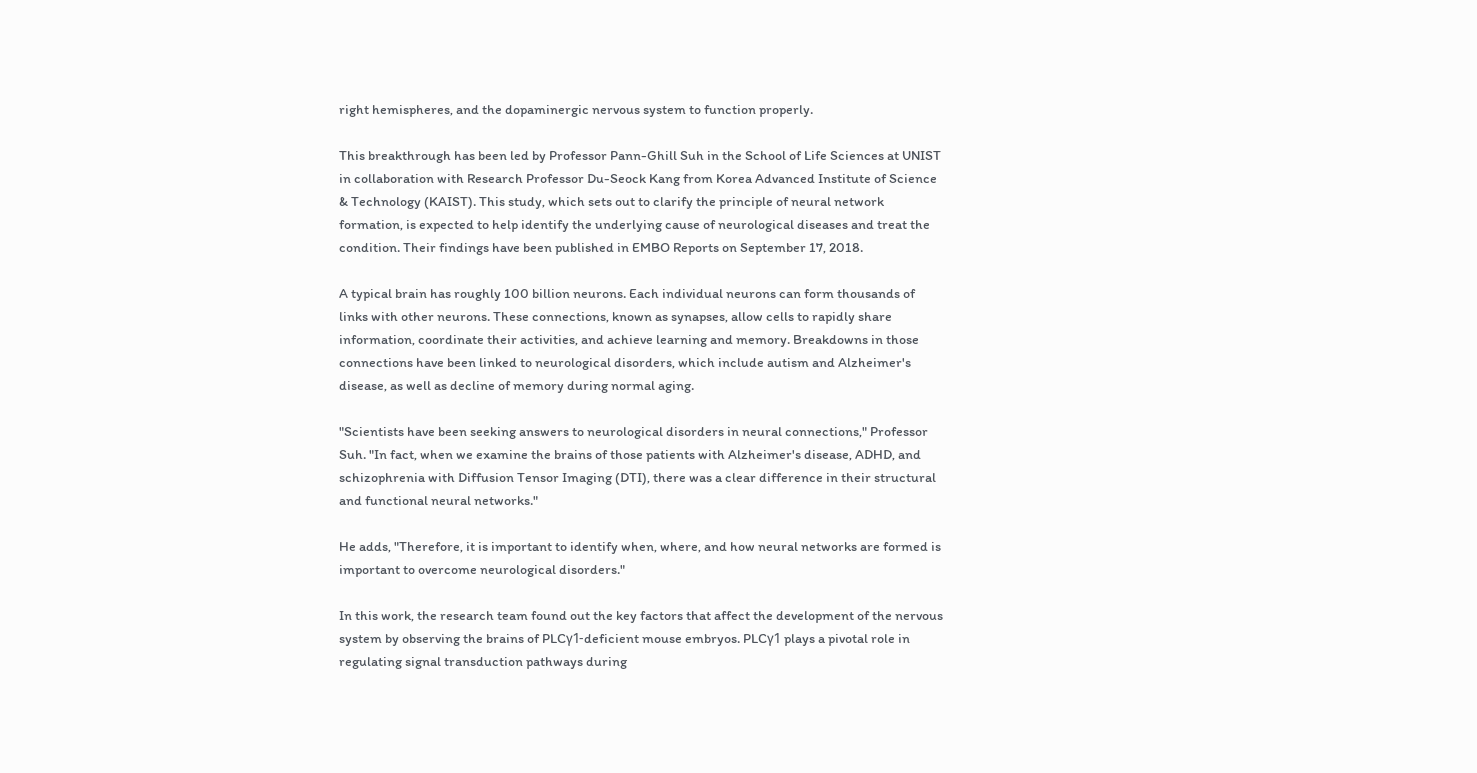right hemispheres, and the dopaminergic nervous system to function properly.

This breakthrough has been led by Professor Pann-Ghill Suh in the School of Life Sciences at UNIST in collaboration with Research Professor Du-Seock Kang from Korea Advanced Institute of Science & Technology (KAIST). This study, which sets out to clarify the principle of neural network formation, is expected to help identify the underlying cause of neurological diseases and treat the condition. Their findings have been published in EMBO Reports on September 17, 2018.

A typical brain has roughly 100 billion neurons. Each individual neurons can form thousands of links with other neurons. These connections, known as synapses, allow cells to rapidly share information, coordinate their activities, and achieve learning and memory. Breakdowns in those connections have been linked to neurological disorders, which include autism and Alzheimer's disease, as well as decline of memory during normal aging.

"Scientists have been seeking answers to neurological disorders in neural connections," Professor Suh. "In fact, when we examine the brains of those patients with Alzheimer's disease, ADHD, and schizophrenia with Diffusion Tensor Imaging (DTI), there was a clear difference in their structural and functional neural networks."

He adds, "Therefore, it is important to identify when, where, and how neural networks are formed is important to overcome neurological disorders."

In this work, the research team found out the key factors that affect the development of the nervous system by observing the brains of PLCγ1‐deficient mouse embryos. PLCγ1 plays a pivotal role in regulating signal transduction pathways during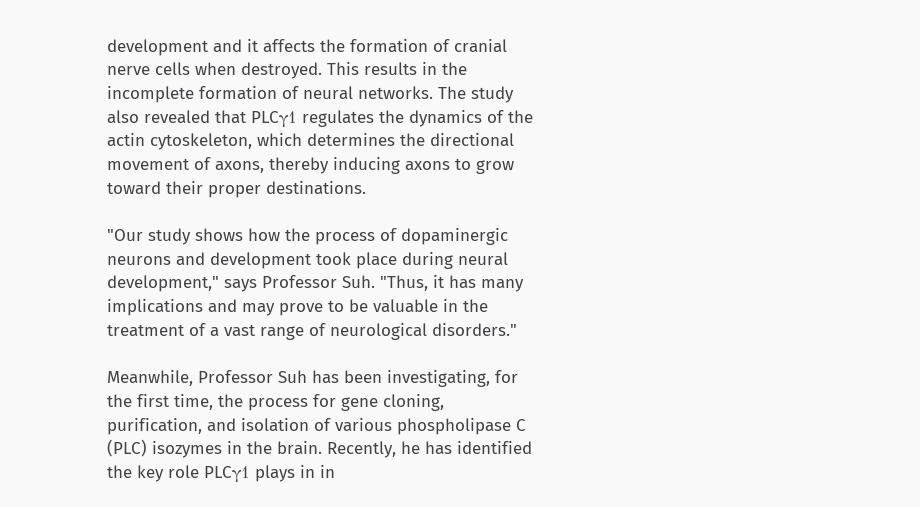development and it affects the formation of cranial nerve cells when destroyed. This results in the incomplete formation of neural networks. The study also revealed that PLCγ1 regulates the dynamics of the actin cytoskeleton, which determines the directional movement of axons, thereby inducing axons to grow toward their proper destinations.

"Our study shows how the process of dopaminergic neurons and development took place during neural development," says Professor Suh. "Thus, it has many implications and may prove to be valuable in the treatment of a vast range of neurological disorders."

Meanwhile, Professor Suh has been investigating, for the first time, the process for gene cloning, purification, and isolation of various phospholipase C (PLC) isozymes in the brain. Recently, he has identified the key role PLCγ1 plays in in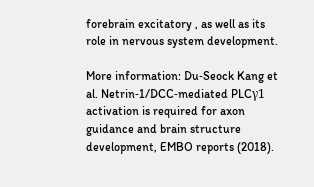forebrain excitatory , as well as its role in nervous system development.

More information: Du‐Seock Kang et al. Netrin‐1/DCC‐mediated PLCγ1 activation is required for axon guidance and brain structure development, EMBO reports (2018).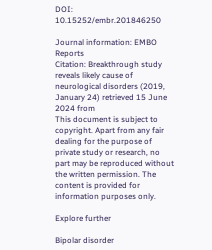DOI: 10.15252/embr.201846250

Journal information: EMBO Reports
Citation: Breakthrough study reveals likely cause of neurological disorders (2019, January 24) retrieved 15 June 2024 from
This document is subject to copyright. Apart from any fair dealing for the purpose of private study or research, no part may be reproduced without the written permission. The content is provided for information purposes only.

Explore further

Bipolar disorder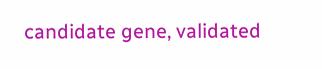candidate gene, validated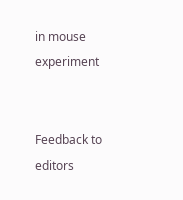in mouse experiment


Feedback to editors